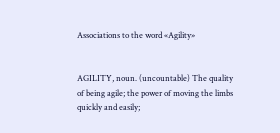Associations to the word «Agility»


AGILITY, noun. (uncountable) The quality of being agile; the power of moving the limbs quickly and easily;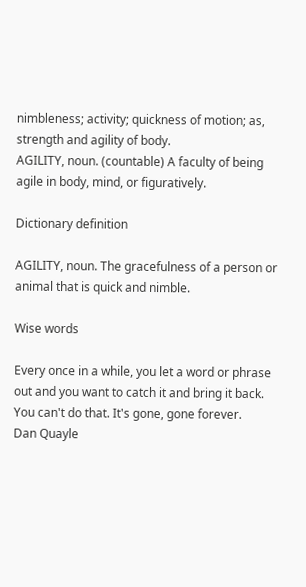nimbleness; activity; quickness of motion; as, strength and agility of body.
AGILITY, noun. (countable) A faculty of being agile in body, mind, or figuratively.

Dictionary definition

AGILITY, noun. The gracefulness of a person or animal that is quick and nimble.

Wise words

Every once in a while, you let a word or phrase out and you want to catch it and bring it back. You can't do that. It's gone, gone forever.
Dan Quayle